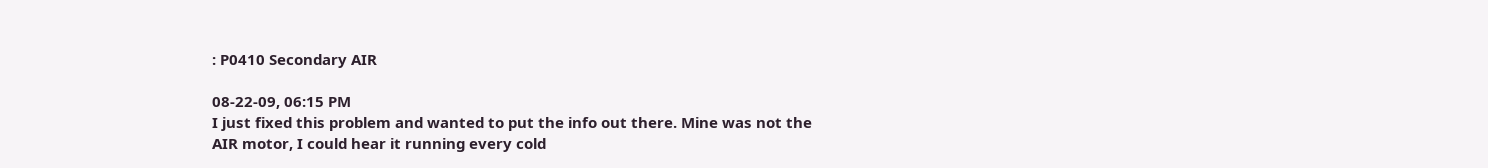: P0410 Secondary AIR

08-22-09, 06:15 PM
I just fixed this problem and wanted to put the info out there. Mine was not the AIR motor, I could hear it running every cold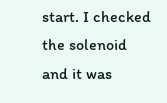start. I checked the solenoid and it was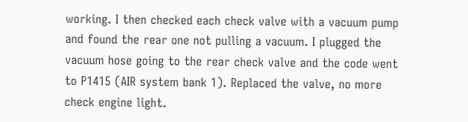working. I then checked each check valve with a vacuum pump and found the rear one not pulling a vacuum. I plugged the vacuum hose going to the rear check valve and the code went to P1415 (AIR system bank 1). Replaced the valve, no more check engine light.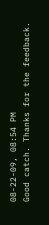08-22-09, 08:54 PM
Good catch. Thanks for the feedback.